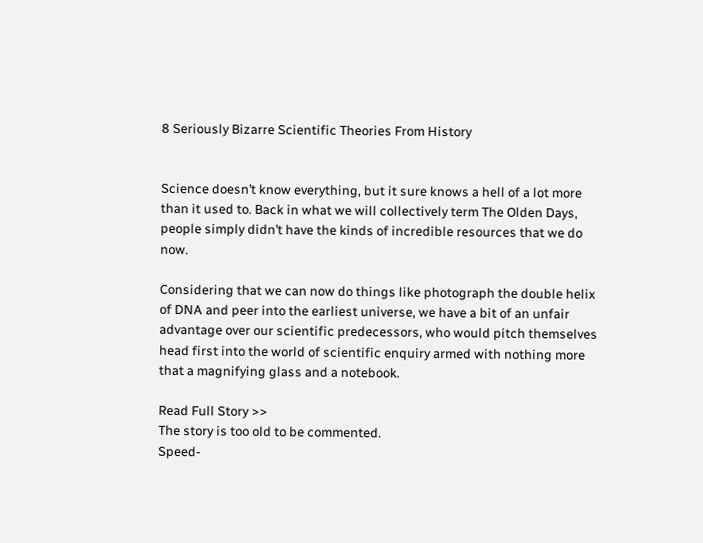8 Seriously Bizarre Scientific Theories From History


Science doesn’t know everything, but it sure knows a hell of a lot more than it used to. Back in what we will collectively term The Olden Days, people simply didn’t have the kinds of incredible resources that we do now.

Considering that we can now do things like photograph the double helix of DNA and peer into the earliest universe, we have a bit of an unfair advantage over our scientific predecessors, who would pitch themselves head first into the world of scientific enquiry armed with nothing more that a magnifying glass and a notebook.

Read Full Story >>
The story is too old to be commented.
Speed-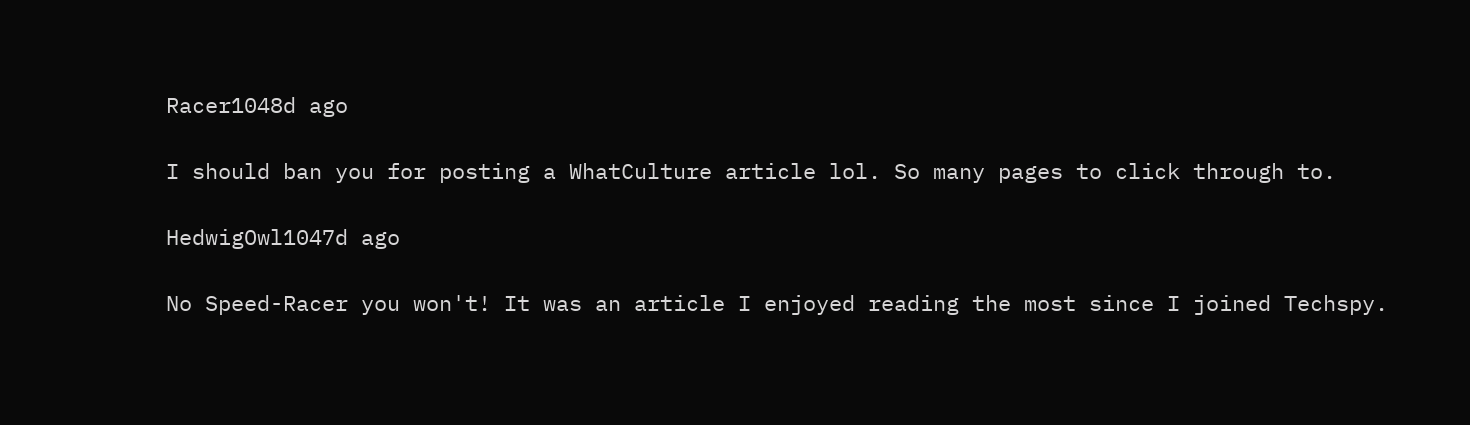Racer1048d ago

I should ban you for posting a WhatCulture article lol. So many pages to click through to.

HedwigOwl1047d ago

No Speed-Racer you won't! It was an article I enjoyed reading the most since I joined Techspy.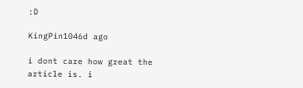:D

KingPin1046d ago

i dont care how great the article is. i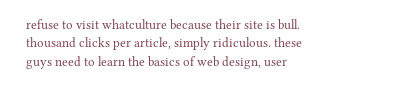refuse to visit whatculture because their site is bull. thousand clicks per article, simply ridiculous. these guys need to learn the basics of web design, user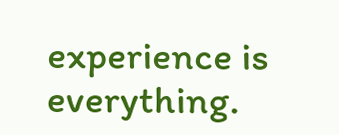experience is everything.